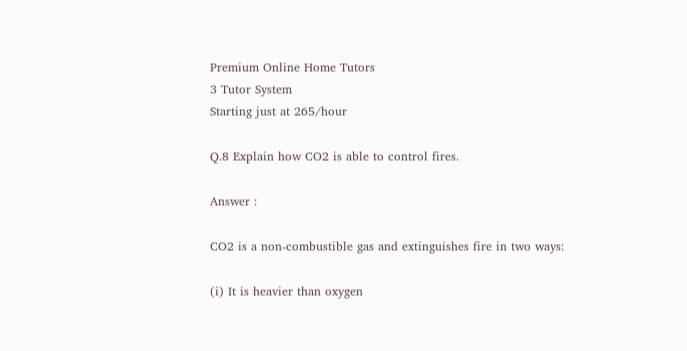Premium Online Home Tutors
3 Tutor System
Starting just at 265/hour

Q.8 Explain how CO2 is able to control fires.

Answer :

CO2 is a non-combustible gas and extinguishes fire in two ways:

(i) It is heavier than oxygen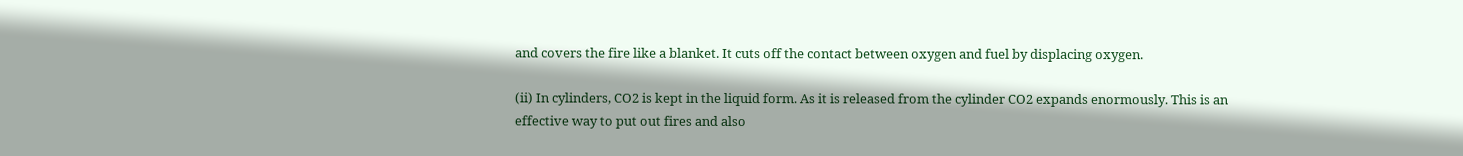and covers the fire like a blanket. It cuts off the contact between oxygen and fuel by displacing oxygen.

(ii) In cylinders, CO2 is kept in the liquid form. As it is released from the cylinder CO2 expands enormously. This is an effective way to put out fires and also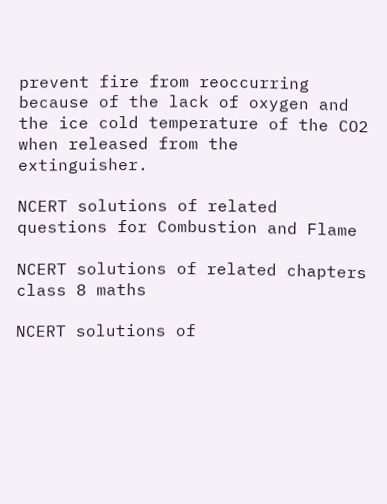prevent fire from reoccurring because of the lack of oxygen and the ice cold temperature of the CO2 when released from the extinguisher.

NCERT solutions of related questions for Combustion and Flame

NCERT solutions of related chapters class 8 maths

NCERT solutions of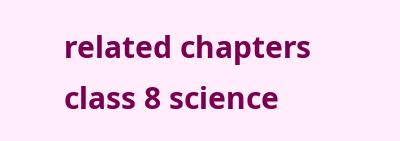related chapters class 8 science